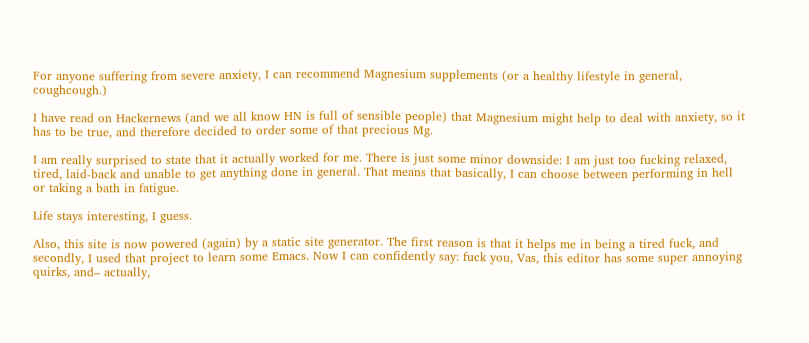For anyone suffering from severe anxiety, I can recommend Magnesium supplements (or a healthy lifestyle in general, coughcough.)

I have read on Hackernews (and we all know HN is full of sensible people) that Magnesium might help to deal with anxiety, so it has to be true, and therefore decided to order some of that precious Mg.

I am really surprised to state that it actually worked for me. There is just some minor downside: I am just too fucking relaxed, tired, laid-back and unable to get anything done in general. That means that basically, I can choose between performing in hell or taking a bath in fatigue.

Life stays interesting, I guess.

Also, this site is now powered (again) by a static site generator. The first reason is that it helps me in being a tired fuck, and secondly, I used that project to learn some Emacs. Now I can confidently say: fuck you, Vas, this editor has some super annoying quirks, and– actually,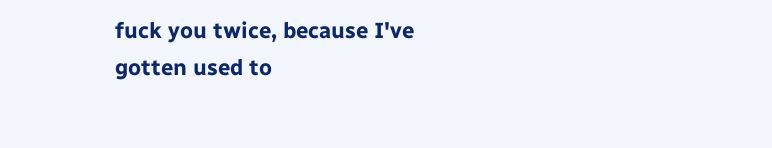fuck you twice, because I've gotten used to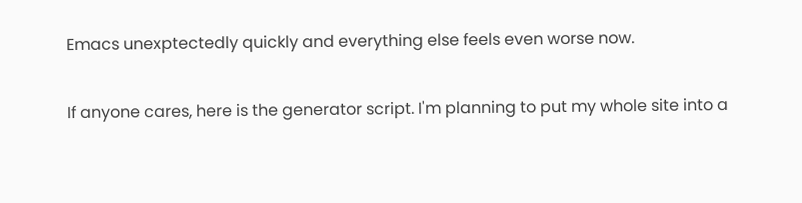Emacs unexptectedly quickly and everything else feels even worse now.

If anyone cares, here is the generator script. I'm planning to put my whole site into a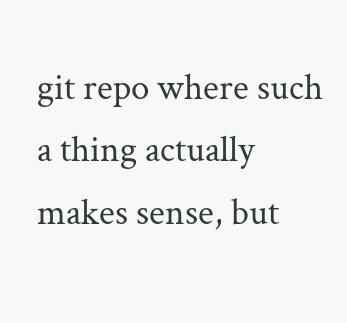git repo where such a thing actually makes sense, but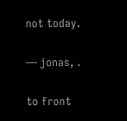not today.

— jonas, .

to front